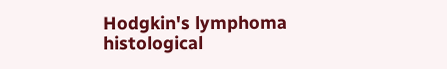Hodgkin's lymphoma histological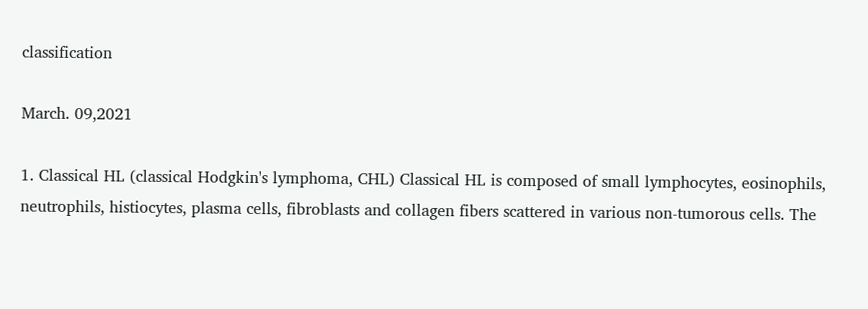classification

March. 09,2021

1. Classical HL (classical Hodgkin's lymphoma, CHL) Classical HL is composed of small lymphocytes, eosinophils, neutrophils, histiocytes, plasma cells, fibroblasts and collagen fibers scattered in various non-tumorous cells. The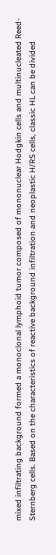mixed infiltrating background formed a monoclonal lymphoid tumor composed of mononuclear Hodgkin cells and multinucleated Reed-Sternberg cells. Based on the characteristics of reactive background infiltration and neoplastic H/RS cells, classic HL can be divided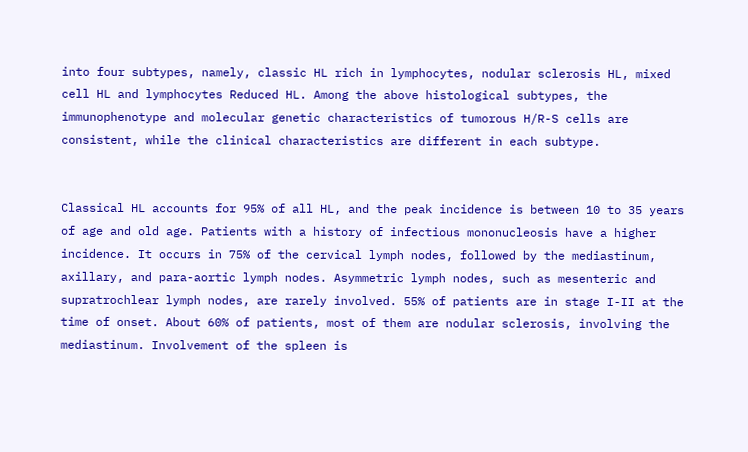into four subtypes, namely, classic HL rich in lymphocytes, nodular sclerosis HL, mixed cell HL and lymphocytes Reduced HL. Among the above histological subtypes, the immunophenotype and molecular genetic characteristics of tumorous H/R-S cells are consistent, while the clinical characteristics are different in each subtype.


Classical HL accounts for 95% of all HL, and the peak incidence is between 10 to 35 years of age and old age. Patients with a history of infectious mononucleosis have a higher incidence. It occurs in 75% of the cervical lymph nodes, followed by the mediastinum, axillary, and para-aortic lymph nodes. Asymmetric lymph nodes, such as mesenteric and supratrochlear lymph nodes, are rarely involved. 55% of patients are in stage I-II at the time of onset. About 60% of patients, most of them are nodular sclerosis, involving the mediastinum. Involvement of the spleen is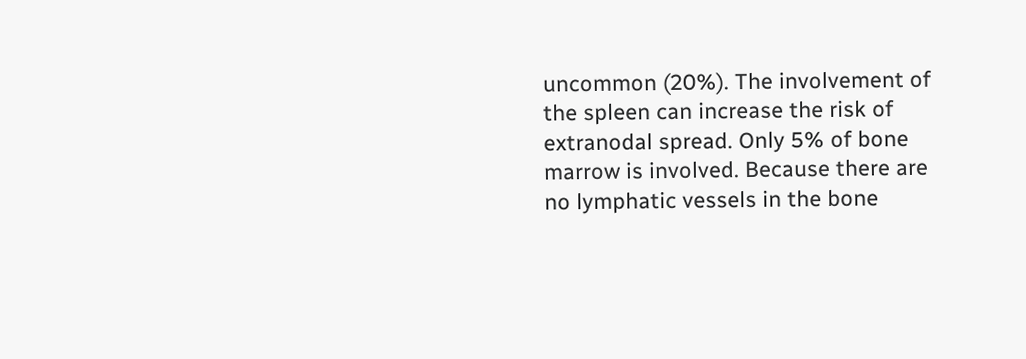uncommon (20%). The involvement of the spleen can increase the risk of extranodal spread. Only 5% of bone marrow is involved. Because there are no lymphatic vessels in the bone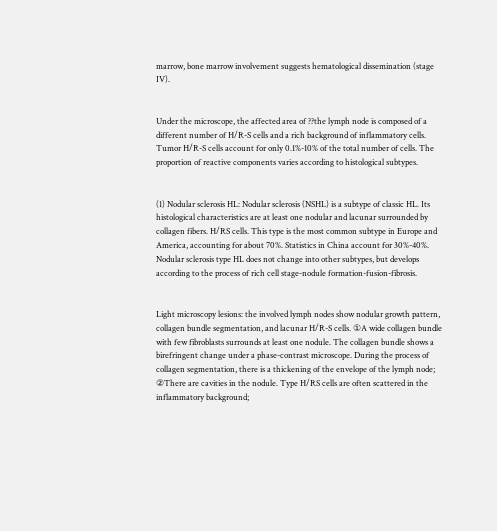marrow, bone marrow involvement suggests hematological dissemination (stage IV).


Under the microscope, the affected area of ??the lymph node is composed of a different number of H/R-S cells and a rich background of inflammatory cells. Tumor H/R-S cells account for only 0.1%-10% of the total number of cells. The proportion of reactive components varies according to histological subtypes.


(1) Nodular sclerosis HL: Nodular sclerosis (NSHL) is a subtype of classic HL. Its histological characteristics are at least one nodular and lacunar surrounded by collagen fibers. H/RS cells. This type is the most common subtype in Europe and America, accounting for about 70%. Statistics in China account for 30%-40%. Nodular sclerosis type HL does not change into other subtypes, but develops according to the process of rich cell stage-nodule formation-fusion-fibrosis.


Light microscopy lesions: the involved lymph nodes show nodular growth pattern, collagen bundle segmentation, and lacunar H/R-S cells. ①A wide collagen bundle with few fibroblasts surrounds at least one nodule. The collagen bundle shows a birefringent change under a phase-contrast microscope. During the process of collagen segmentation, there is a thickening of the envelope of the lymph node; ②There are cavities in the nodule. Type H/RS cells are often scattered in the inflammatory background;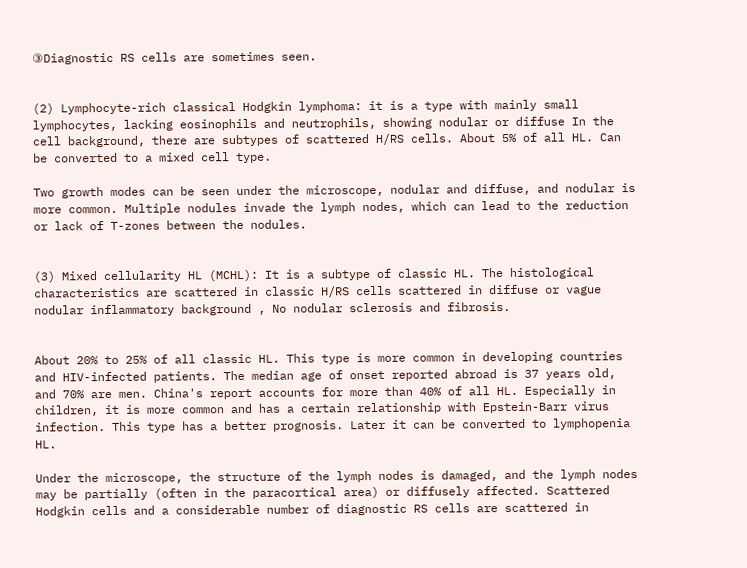③Diagnostic RS cells are sometimes seen.


(2) Lymphocyte-rich classical Hodgkin lymphoma: it is a type with mainly small lymphocytes, lacking eosinophils and neutrophils, showing nodular or diffuse In the cell background, there are subtypes of scattered H/RS cells. About 5% of all HL. Can be converted to a mixed cell type.

Two growth modes can be seen under the microscope, nodular and diffuse, and nodular is more common. Multiple nodules invade the lymph nodes, which can lead to the reduction or lack of T-zones between the nodules.


(3) Mixed cellularity HL (MCHL): It is a subtype of classic HL. The histological characteristics are scattered in classic H/RS cells scattered in diffuse or vague nodular inflammatory background , No nodular sclerosis and fibrosis.


About 20% to 25% of all classic HL. This type is more common in developing countries and HIV-infected patients. The median age of onset reported abroad is 37 years old, and 70% are men. China's report accounts for more than 40% of all HL. Especially in children, it is more common and has a certain relationship with Epstein-Barr virus infection. This type has a better prognosis. Later it can be converted to lymphopenia HL.

Under the microscope, the structure of the lymph nodes is damaged, and the lymph nodes may be partially (often in the paracortical area) or diffusely affected. Scattered Hodgkin cells and a considerable number of diagnostic RS cells are scattered in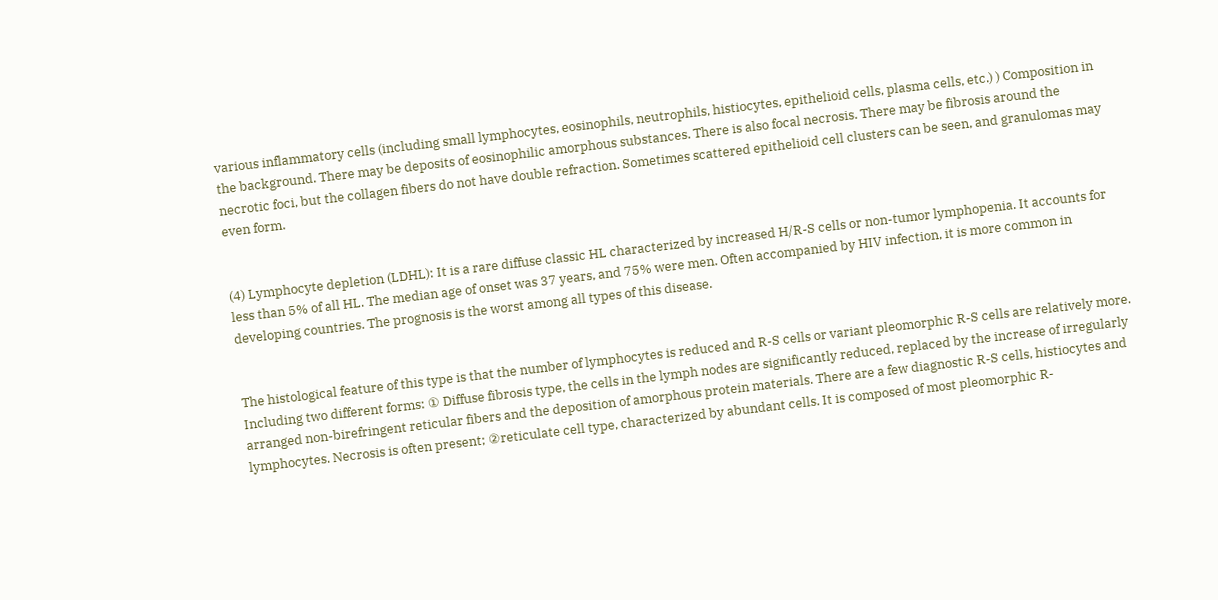various inflammatory cells (including small lymphocytes, eosinophils, neutrophils, histiocytes, epithelioid cells, plasma cells, etc.) ) Composition in the background. There may be deposits of eosinophilic amorphous substances. There is also focal necrosis. There may be fibrosis around the necrotic foci, but the collagen fibers do not have double refraction. Sometimes scattered epithelioid cell clusters can be seen, and granulomas may even form.


(4) Lymphocyte depletion (LDHL): It is a rare diffuse classic HL characterized by increased H/R-S cells or non-tumor lymphopenia. It accounts for less than 5% of all HL. The median age of onset was 37 years, and 75% were men. Often accompanied by HIV infection, it is more common in developing countries. The prognosis is the worst among all types of this disease.


The histological feature of this type is that the number of lymphocytes is reduced and R-S cells or variant pleomorphic R-S cells are relatively more. Including two different forms: ① Diffuse fibrosis type, the cells in the lymph nodes are significantly reduced, replaced by the increase of irregularly arranged non-birefringent reticular fibers and the deposition of amorphous protein materials. There are a few diagnostic R-S cells, histiocytes and lymphocytes. Necrosis is often present; ②reticulate cell type, characterized by abundant cells. It is composed of most pleomorphic R-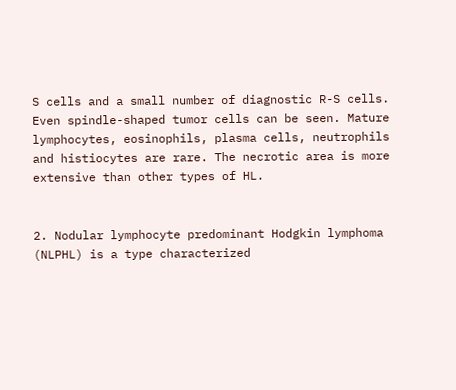S cells and a small number of diagnostic R-S cells. Even spindle-shaped tumor cells can be seen. Mature lymphocytes, eosinophils, plasma cells, neutrophils and histiocytes are rare. The necrotic area is more extensive than other types of HL.


2. Nodular lymphocyte predominant Hodgkin lymphoma (NLPHL) is a type characterized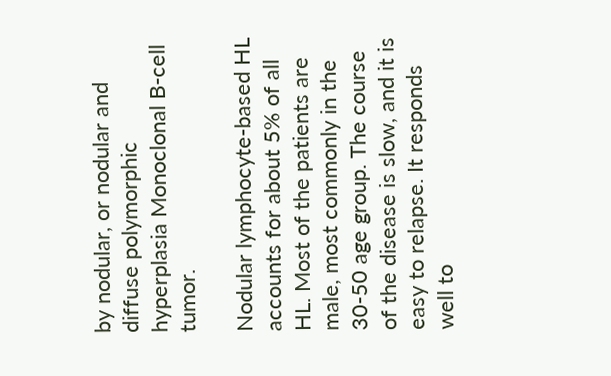by nodular, or nodular and diffuse polymorphic hyperplasia Monoclonal B-cell tumor.

Nodular lymphocyte-based HL accounts for about 5% of all HL. Most of the patients are male, most commonly in the 30-50 age group. The course of the disease is slow, and it is easy to relapse. It responds well to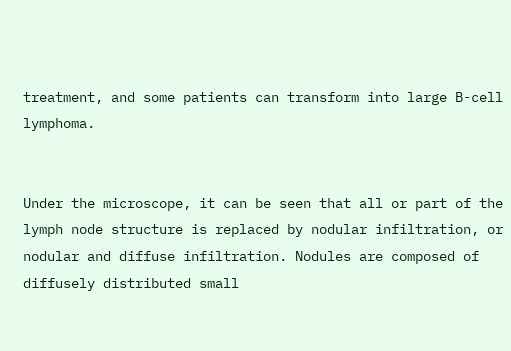treatment, and some patients can transform into large B-cell lymphoma.


Under the microscope, it can be seen that all or part of the lymph node structure is replaced by nodular infiltration, or nodular and diffuse infiltration. Nodules are composed of diffusely distributed small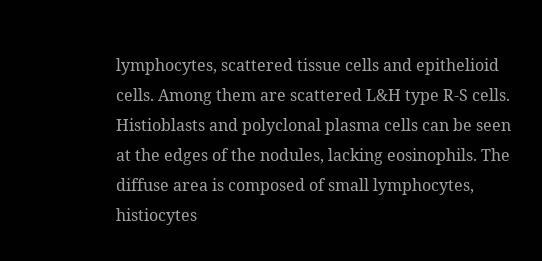lymphocytes, scattered tissue cells and epithelioid cells. Among them are scattered L&H type R-S cells. Histioblasts and polyclonal plasma cells can be seen at the edges of the nodules, lacking eosinophils. The diffuse area is composed of small lymphocytes, histiocytes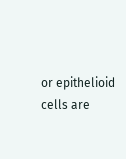or epithelioid cells are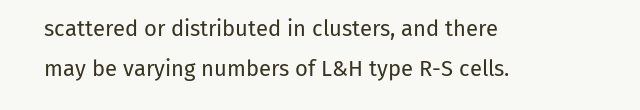scattered or distributed in clusters, and there may be varying numbers of L&H type R-S cells.